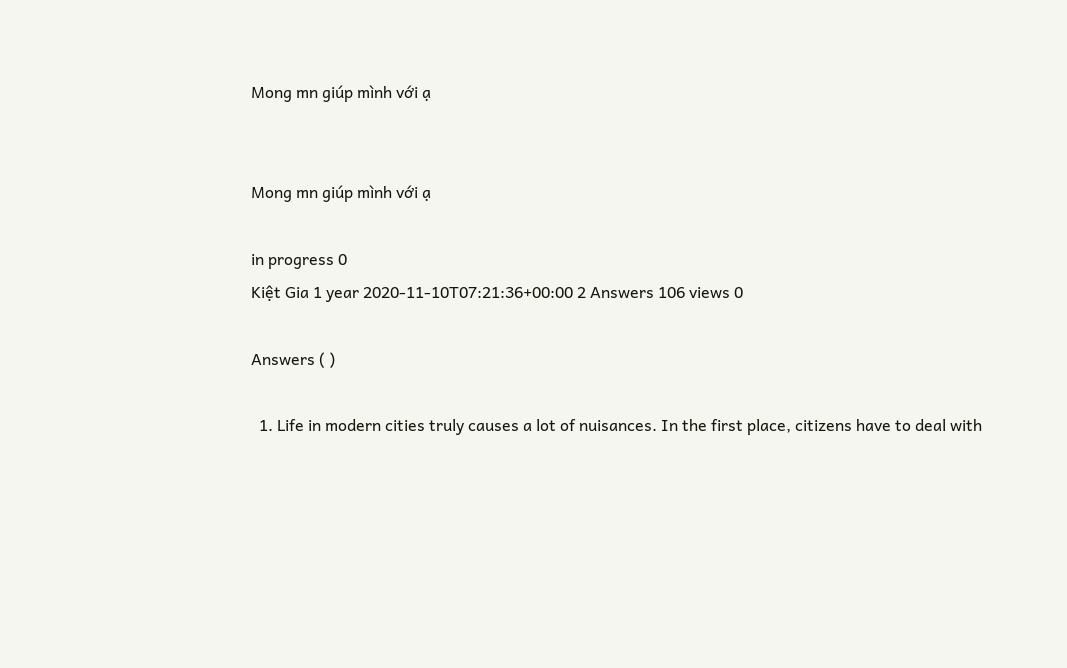Mong mn giúp mình với ạ


Mong mn giúp mình với ạ

in progress 0
Kiệt Gia 1 year 2020-11-10T07:21:36+00:00 2 Answers 106 views 0

Answers ( )

  1. Life in modern cities truly causes a lot of nuisances. In the first place, citizens have to deal with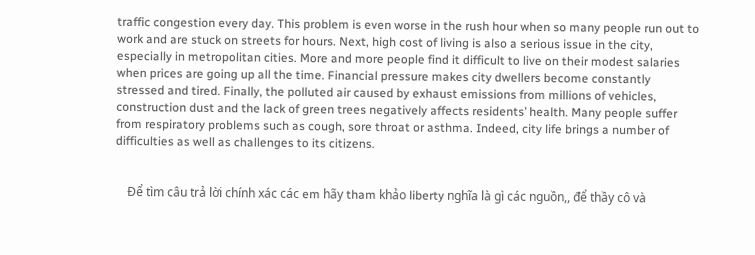traffic congestion every day. This problem is even worse in the rush hour when so many people run out to work and are stuck on streets for hours. Next, high cost of living is also a serious issue in the city, especially in metropolitan cities. More and more people find it difficult to live on their modest salaries when prices are going up all the time. Financial pressure makes city dwellers become constantly stressed and tired. Finally, the polluted air caused by exhaust emissions from millions of vehicles, construction dust and the lack of green trees negatively affects residents’ health. Many people suffer from respiratory problems such as cough, sore throat or asthma. Indeed, city life brings a number of difficulties as well as challenges to its citizens.


    Để tìm câu trả lời chính xác các em hãy tham khảo liberty nghĩa là gì các nguồn,, để thầy cô và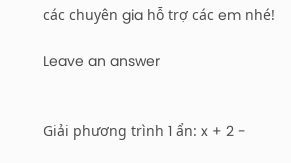các chuyên gia hỗ trợ các em nhé!

Leave an answer


Giải phương trình 1 ẩn: x + 2 -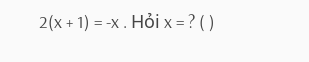2(x + 1) = -x . Hỏi x = ? ( )